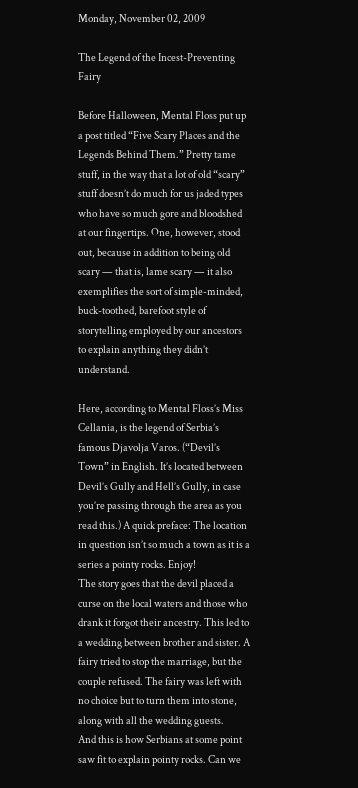Monday, November 02, 2009

The Legend of the Incest-Preventing Fairy

Before Halloween, Mental Floss put up a post titled “Five Scary Places and the Legends Behind Them.” Pretty tame stuff, in the way that a lot of old “scary” stuff doesn’t do much for us jaded types who have so much gore and bloodshed at our fingertips. One, however, stood out, because in addition to being old scary — that is, lame scary — it also exemplifies the sort of simple-minded, buck-toothed, barefoot style of storytelling employed by our ancestors to explain anything they didn’t understand.

Here, according to Mental Floss’s Miss Cellania, is the legend of Serbia’s famous Djavolja Varos. (“Devil’s Town” in English. It’s located between Devil’s Gully and Hell’s Gully, in case you’re passing through the area as you read this.) A quick preface: The location in question isn’t so much a town as it is a series a pointy rocks. Enjoy!
The story goes that the devil placed a curse on the local waters and those who drank it forgot their ancestry. This led to a wedding between brother and sister. A fairy tried to stop the marriage, but the couple refused. The fairy was left with no choice but to turn them into stone, along with all the wedding guests.
And this is how Serbians at some point saw fit to explain pointy rocks. Can we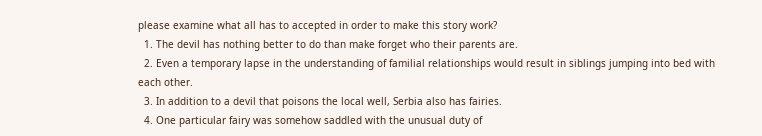please examine what all has to accepted in order to make this story work?
  1. The devil has nothing better to do than make forget who their parents are.
  2. Even a temporary lapse in the understanding of familial relationships would result in siblings jumping into bed with each other.
  3. In addition to a devil that poisons the local well, Serbia also has fairies.
  4. One particular fairy was somehow saddled with the unusual duty of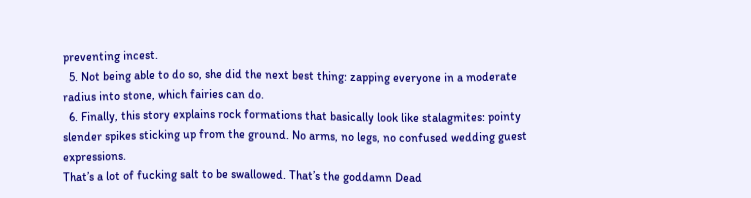preventing incest.
  5. Not being able to do so, she did the next best thing: zapping everyone in a moderate radius into stone, which fairies can do.
  6. Finally, this story explains rock formations that basically look like stalagmites: pointy slender spikes sticking up from the ground. No arms, no legs, no confused wedding guest expressions.
That’s a lot of fucking salt to be swallowed. That’s the goddamn Dead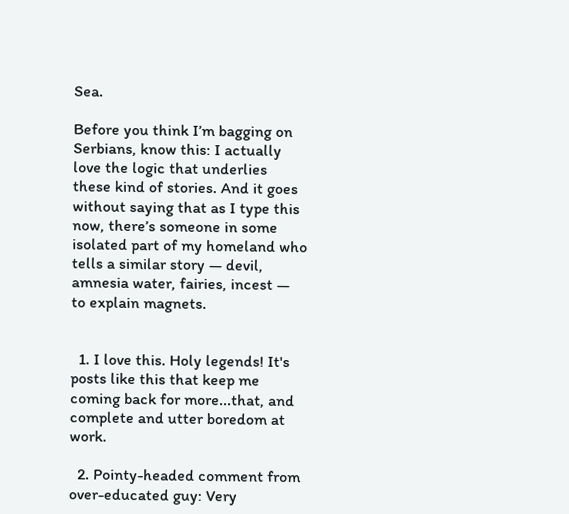Sea.

Before you think I’m bagging on Serbians, know this: I actually love the logic that underlies these kind of stories. And it goes without saying that as I type this now, there’s someone in some isolated part of my homeland who tells a similar story — devil, amnesia water, fairies, incest — to explain magnets.


  1. I love this. Holy legends! It's posts like this that keep me coming back for more...that, and complete and utter boredom at work.

  2. Pointy-headed comment from over-educated guy: Very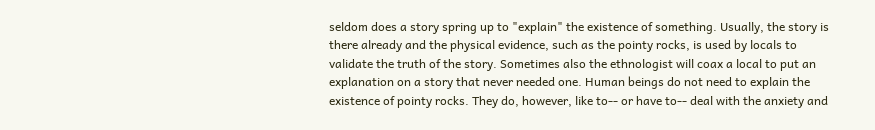seldom does a story spring up to "explain" the existence of something. Usually, the story is there already and the physical evidence, such as the pointy rocks, is used by locals to validate the truth of the story. Sometimes also the ethnologist will coax a local to put an explanation on a story that never needed one. Human beings do not need to explain the existence of pointy rocks. They do, however, like to-- or have to-- deal with the anxiety and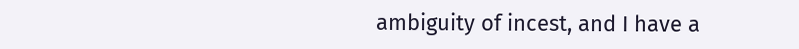ambiguity of incest, and I have a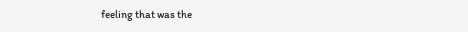feeling that was the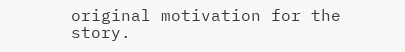original motivation for the story.